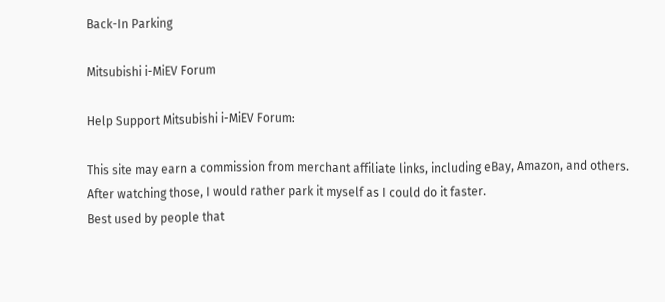Back-In Parking

Mitsubishi i-MiEV Forum

Help Support Mitsubishi i-MiEV Forum:

This site may earn a commission from merchant affiliate links, including eBay, Amazon, and others.
After watching those, I would rather park it myself as I could do it faster.
Best used by people that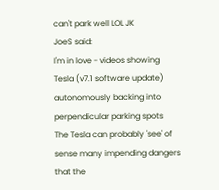can't park well LOL JK
JoeS said:
I'm in love - videos showing Tesla (v7.1 software update) autonomously backing into perpendicular parking spots
The Tesla can probably 'see' of sense many impending dangers that the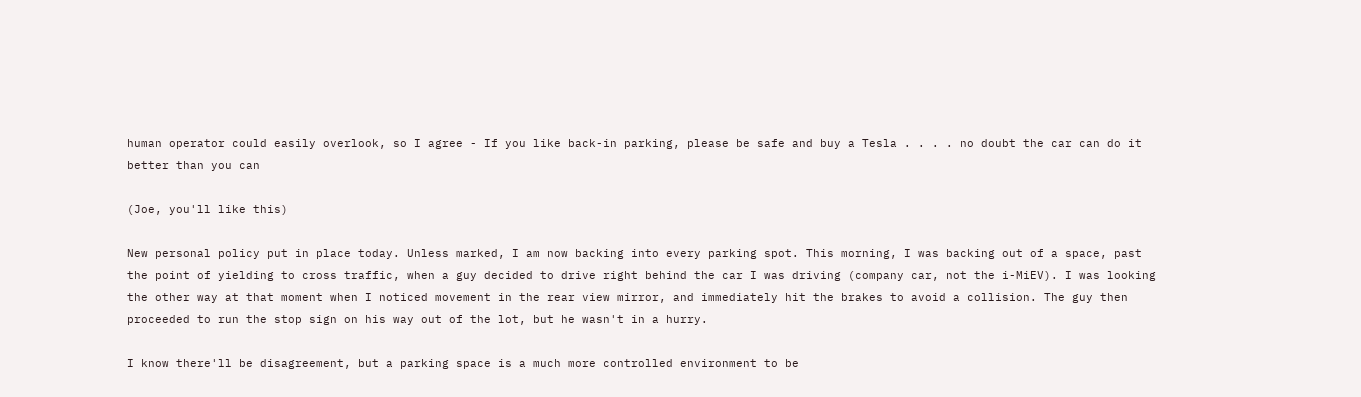human operator could easily overlook, so I agree - If you like back-in parking, please be safe and buy a Tesla . . . . no doubt the car can do it better than you can

(Joe, you'll like this)

New personal policy put in place today. Unless marked, I am now backing into every parking spot. This morning, I was backing out of a space, past the point of yielding to cross traffic, when a guy decided to drive right behind the car I was driving (company car, not the i-MiEV). I was looking the other way at that moment when I noticed movement in the rear view mirror, and immediately hit the brakes to avoid a collision. The guy then proceeded to run the stop sign on his way out of the lot, but he wasn't in a hurry.

I know there'll be disagreement, but a parking space is a much more controlled environment to be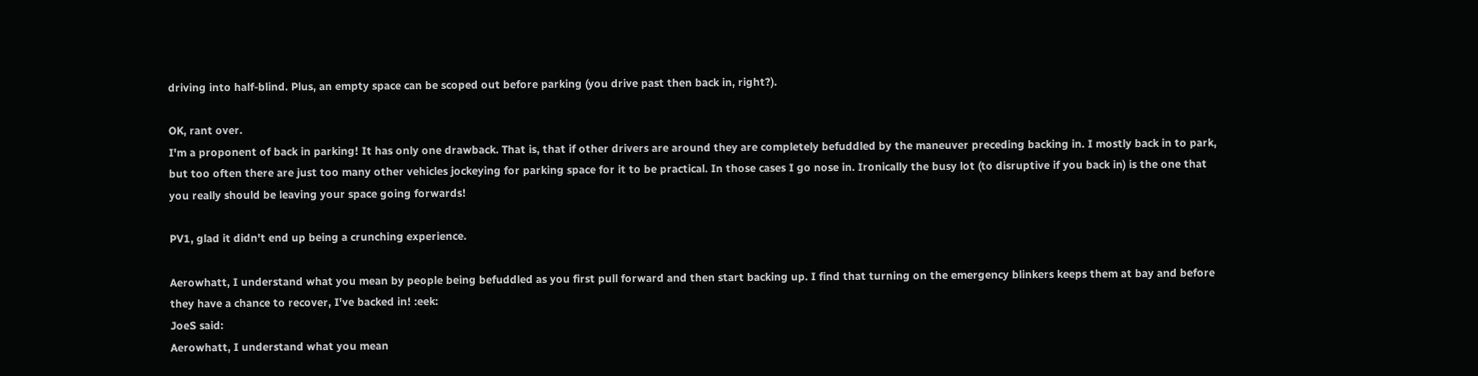driving into half-blind. Plus, an empty space can be scoped out before parking (you drive past then back in, right?).

OK, rant over.
I'm a proponent of back in parking! It has only one drawback. That is, that if other drivers are around they are completely befuddled by the maneuver preceding backing in. I mostly back in to park, but too often there are just too many other vehicles jockeying for parking space for it to be practical. In those cases I go nose in. Ironically the busy lot (to disruptive if you back in) is the one that you really should be leaving your space going forwards!

PV1, glad it didn't end up being a crunching experience.

Aerowhatt, I understand what you mean by people being befuddled as you first pull forward and then start backing up. I find that turning on the emergency blinkers keeps them at bay and before they have a chance to recover, I've backed in! :eek:
JoeS said:
Aerowhatt, I understand what you mean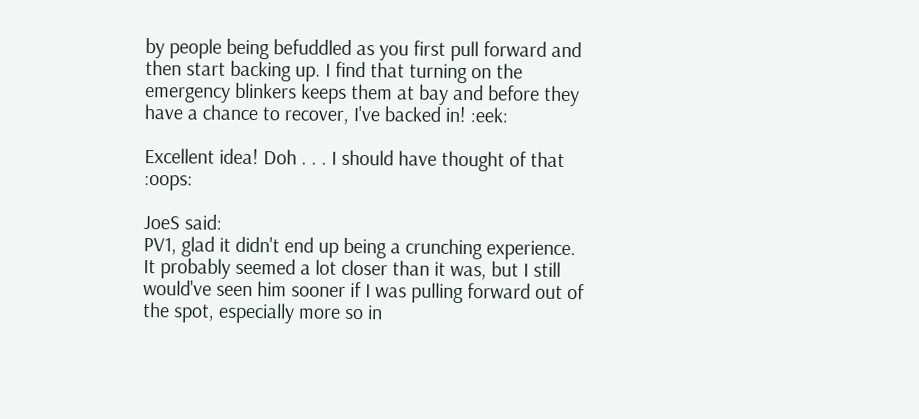by people being befuddled as you first pull forward and then start backing up. I find that turning on the emergency blinkers keeps them at bay and before they have a chance to recover, I've backed in! :eek:

Excellent idea! Doh . . . I should have thought of that :oops:

JoeS said:
PV1, glad it didn't end up being a crunching experience.
It probably seemed a lot closer than it was, but I still would've seen him sooner if I was pulling forward out of the spot, especially more so in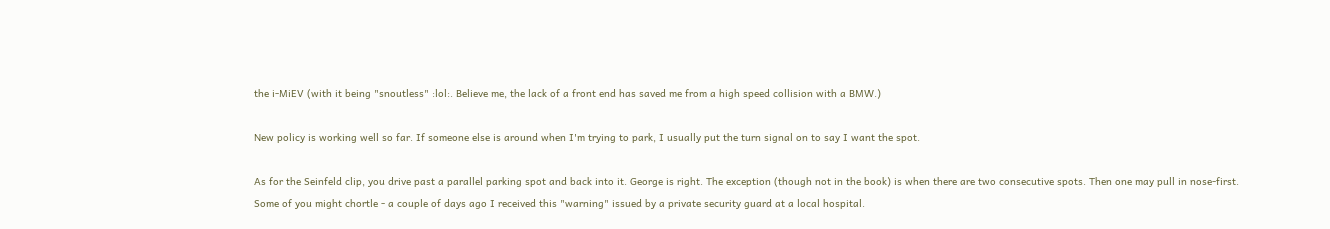the i-MiEV (with it being "snoutless" :lol:. Believe me, the lack of a front end has saved me from a high speed collision with a BMW.)

New policy is working well so far. If someone else is around when I'm trying to park, I usually put the turn signal on to say I want the spot.

As for the Seinfeld clip, you drive past a parallel parking spot and back into it. George is right. The exception (though not in the book) is when there are two consecutive spots. Then one may pull in nose-first.
Some of you might chortle - a couple of days ago I received this "warning" issued by a private security guard at a local hospital.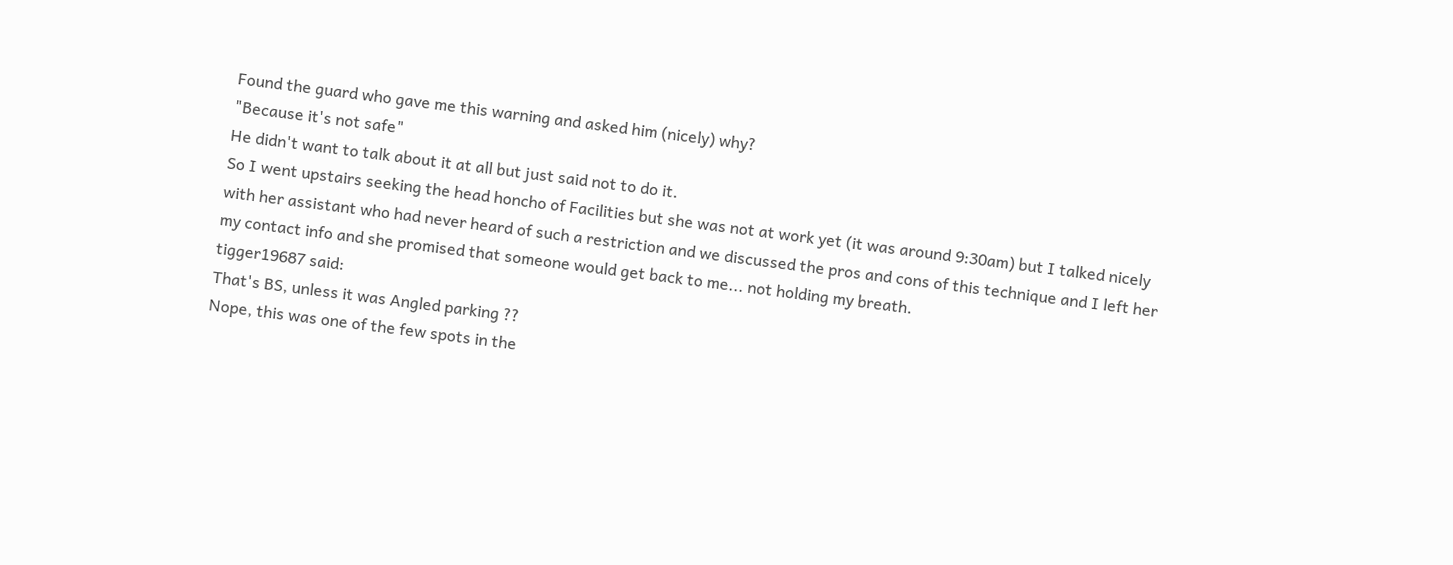Found the guard who gave me this warning and asked him (nicely) why?
"Because it's not safe"
He didn't want to talk about it at all but just said not to do it.
So I went upstairs seeking the head honcho of Facilities but she was not at work yet (it was around 9:30am) but I talked nicely with her assistant who had never heard of such a restriction and we discussed the pros and cons of this technique and I left her my contact info and she promised that someone would get back to me... not holding my breath.
tigger19687 said:
That's BS, unless it was Angled parking ??
Nope, this was one of the few spots in the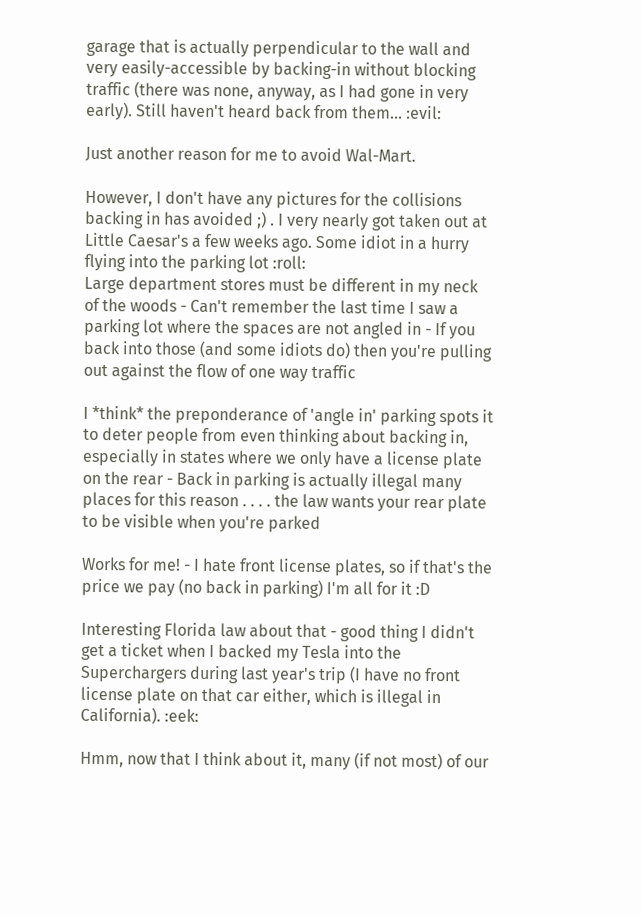garage that is actually perpendicular to the wall and very easily-accessible by backing-in without blocking traffic (there was none, anyway, as I had gone in very early). Still haven't heard back from them... :evil:

Just another reason for me to avoid Wal-Mart.

However, I don't have any pictures for the collisions backing in has avoided ;) . I very nearly got taken out at Little Caesar's a few weeks ago. Some idiot in a hurry flying into the parking lot :roll:
Large department stores must be different in my neck of the woods - Can't remember the last time I saw a parking lot where the spaces are not angled in - If you back into those (and some idiots do) then you're pulling out against the flow of one way traffic

I *think* the preponderance of 'angle in' parking spots it to deter people from even thinking about backing in, especially in states where we only have a license plate on the rear - Back in parking is actually illegal many places for this reason . . . . the law wants your rear plate to be visible when you're parked

Works for me! - I hate front license plates, so if that's the price we pay (no back in parking) I'm all for it :D

Interesting Florida law about that - good thing I didn't get a ticket when I backed my Tesla into the Superchargers during last year's trip (I have no front license plate on that car either, which is illegal in California). :eek:

Hmm, now that I think about it, many (if not most) of our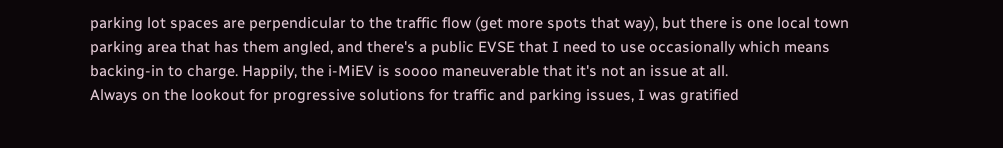parking lot spaces are perpendicular to the traffic flow (get more spots that way), but there is one local town parking area that has them angled, and there's a public EVSE that I need to use occasionally which means backing-in to charge. Happily, the i-MiEV is soooo maneuverable that it's not an issue at all.
Always on the lookout for progressive solutions for traffic and parking issues, I was gratified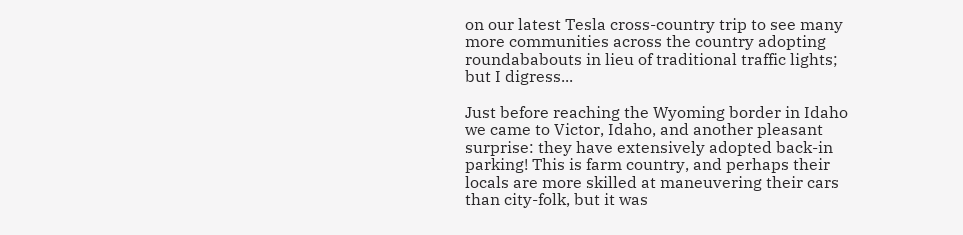on our latest Tesla cross-country trip to see many more communities across the country adopting roundababouts in lieu of traditional traffic lights; but I digress...

Just before reaching the Wyoming border in Idaho we came to Victor, Idaho, and another pleasant surprise: they have extensively adopted back-in parking! This is farm country, and perhaps their locals are more skilled at maneuvering their cars than city-folk, but it was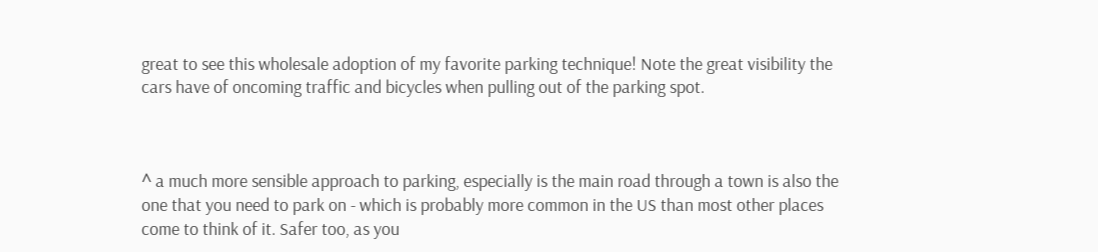great to see this wholesale adoption of my favorite parking technique! Note the great visibility the cars have of oncoming traffic and bicycles when pulling out of the parking spot.



^ a much more sensible approach to parking, especially is the main road through a town is also the one that you need to park on - which is probably more common in the US than most other places come to think of it. Safer too, as you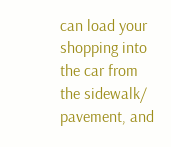can load your shopping into the car from the sidewalk/ pavement, and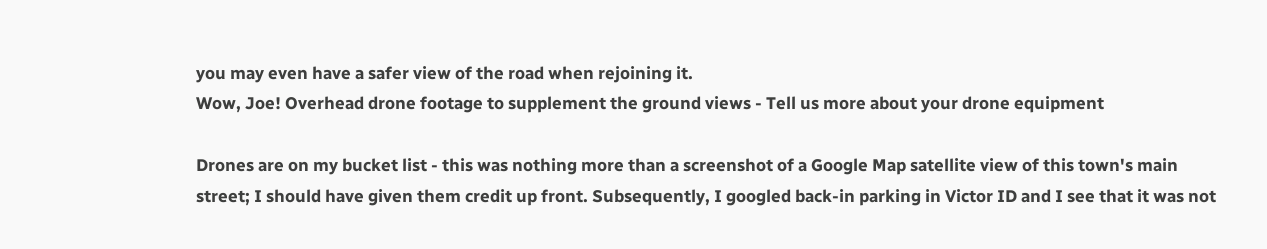you may even have a safer view of the road when rejoining it.
Wow, Joe! Overhead drone footage to supplement the ground views - Tell us more about your drone equipment

Drones are on my bucket list - this was nothing more than a screenshot of a Google Map satellite view of this town's main street; I should have given them credit up front. Subsequently, I googled back-in parking in Victor ID and I see that it was not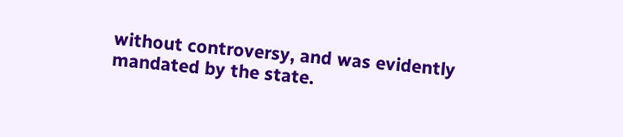without controversy, and was evidently mandated by the state.